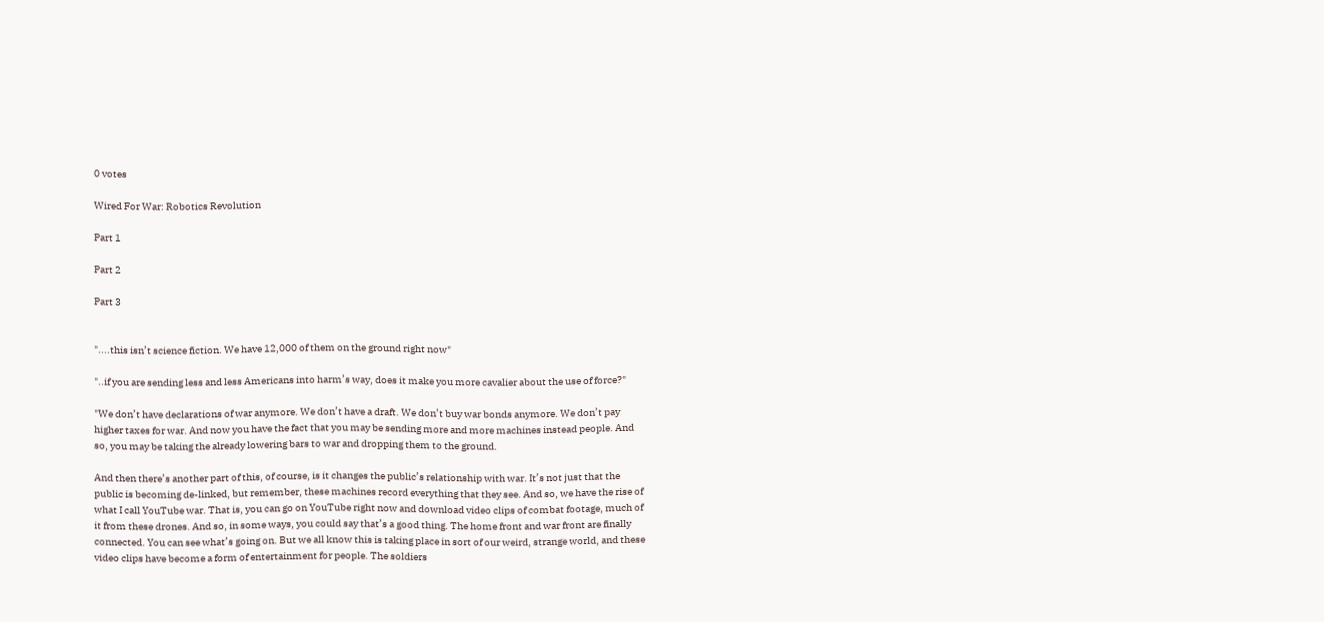0 votes

Wired For War: Robotics Revolution

Part 1

Part 2

Part 3


"....this isn’t science fiction. We have 12,000 of them on the ground right now"

"..if you are sending less and less Americans into harm’s way, does it make you more cavalier about the use of force?"

"We don’t have declarations of war anymore. We don’t have a draft. We don’t buy war bonds anymore. We don’t pay higher taxes for war. And now you have the fact that you may be sending more and more machines instead people. And so, you may be taking the already lowering bars to war and dropping them to the ground.

And then there’s another part of this, of course, is it changes the public’s relationship with war. It’s not just that the public is becoming de-linked, but remember, these machines record everything that they see. And so, we have the rise of what I call YouTube war. That is, you can go on YouTube right now and download video clips of combat footage, much of it from these drones. And so, in some ways, you could say that’s a good thing. The home front and war front are finally connected. You can see what’s going on. But we all know this is taking place in sort of our weird, strange world, and these video clips have become a form of entertainment for people. The soldiers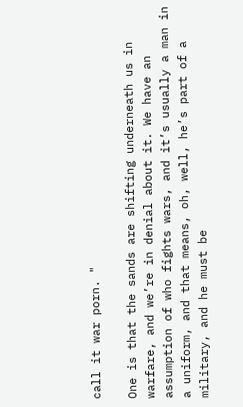call it war porn. "

One is that the sands are shifting underneath us in warfare, and we’re in denial about it. We have an assumption of who fights wars, and it’s usually a man in a uniform, and that means, oh, well, he’s part of a military, and he must be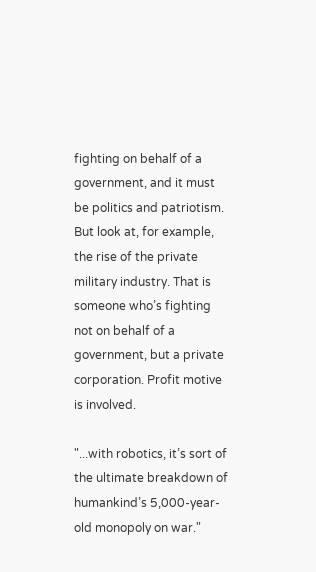fighting on behalf of a government, and it must be politics and patriotism. But look at, for example, the rise of the private military industry. That is someone who’s fighting not on behalf of a government, but a private corporation. Profit motive is involved.

"...with robotics, it’s sort of the ultimate breakdown of humankind’s 5,000-year-old monopoly on war."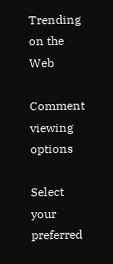Trending on the Web

Comment viewing options

Select your preferred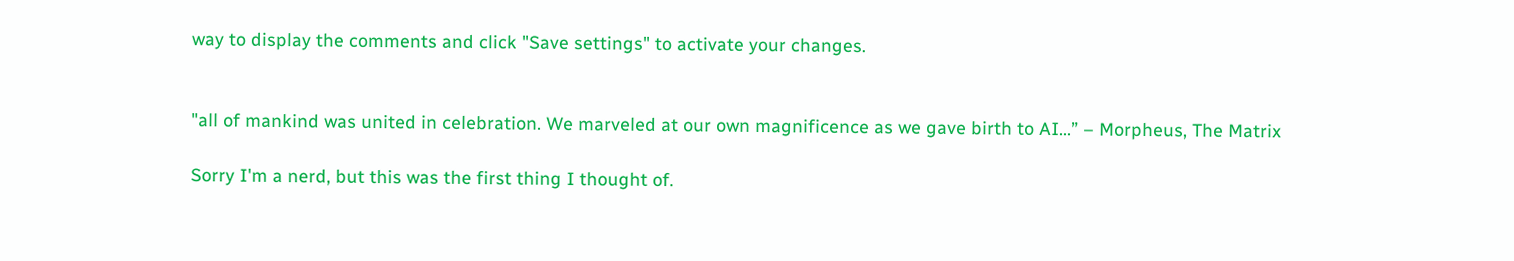way to display the comments and click "Save settings" to activate your changes.


"all of mankind was united in celebration. We marveled at our own magnificence as we gave birth to AI...” – Morpheus, The Matrix

Sorry I'm a nerd, but this was the first thing I thought of.